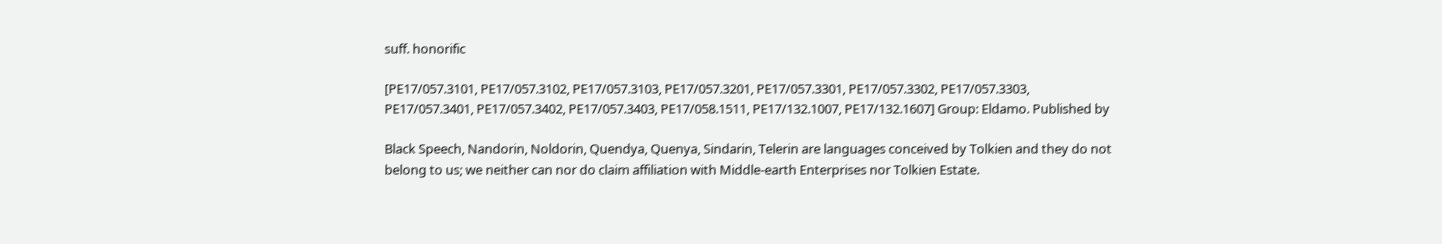suff. honorific

[PE17/057.3101, PE17/057.3102, PE17/057.3103, PE17/057.3201, PE17/057.3301, PE17/057.3302, PE17/057.3303, PE17/057.3401, PE17/057.3402, PE17/057.3403, PE17/058.1511, PE17/132.1007, PE17/132.1607] Group: Eldamo. Published by

Black Speech, Nandorin, Noldorin, Quendya, Quenya, Sindarin, Telerin are languages conceived by Tolkien and they do not belong to us; we neither can nor do claim affiliation with Middle-earth Enterprises nor Tolkien Estate.